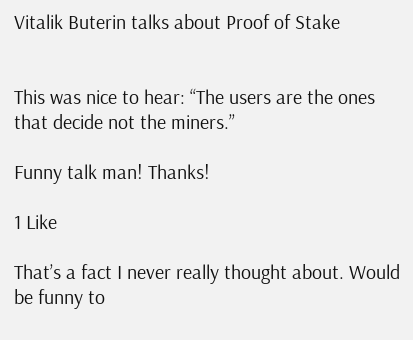Vitalik Buterin talks about Proof of Stake


This was nice to hear: “The users are the ones that decide not the miners.”

Funny talk man! Thanks!

1 Like

That’s a fact I never really thought about. Would be funny to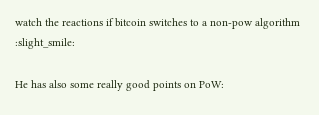watch the reactions if bitcoin switches to a non-pow algorithm :slight_smile:

He has also some really good points on PoW: